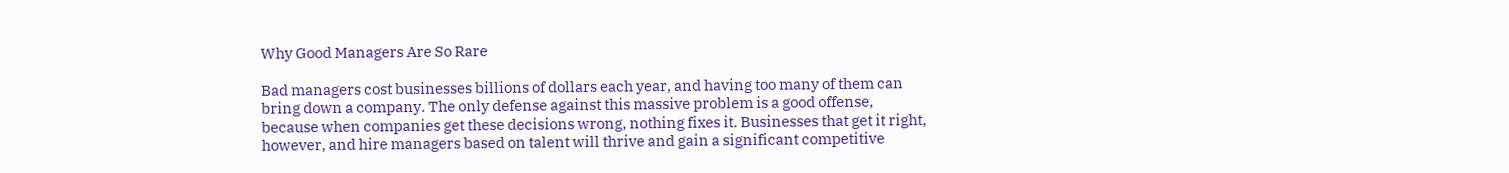Why Good Managers Are So Rare

Bad managers cost businesses billions of dollars each year, and having too many of them can bring down a company. The only defense against this massive problem is a good offense, because when companies get these decisions wrong, nothing fixes it. Businesses that get it right, however, and hire managers based on talent will thrive and gain a significant competitive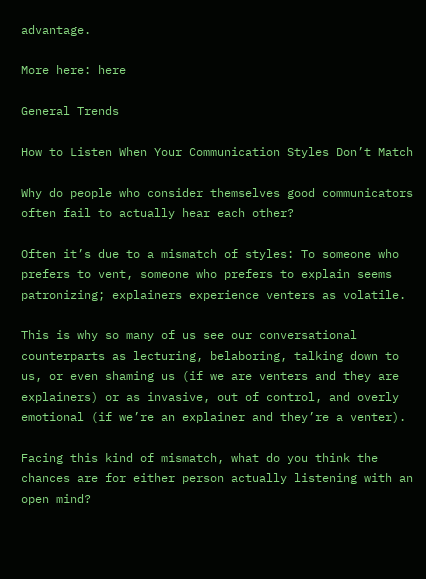advantage.

More here: here

General Trends

How to Listen When Your Communication Styles Don’t Match

Why do people who consider themselves good communicators often fail to actually hear each other?

Often it’s due to a mismatch of styles: To someone who prefers to vent, someone who prefers to explain seems patronizing; explainers experience venters as volatile.

This is why so many of us see our conversational counterparts as lecturing, belaboring, talking down to us, or even shaming us (if we are venters and they are explainers) or as invasive, out of control, and overly emotional (if we’re an explainer and they’re a venter).

Facing this kind of mismatch, what do you think the chances are for either person actually listening with an open mind?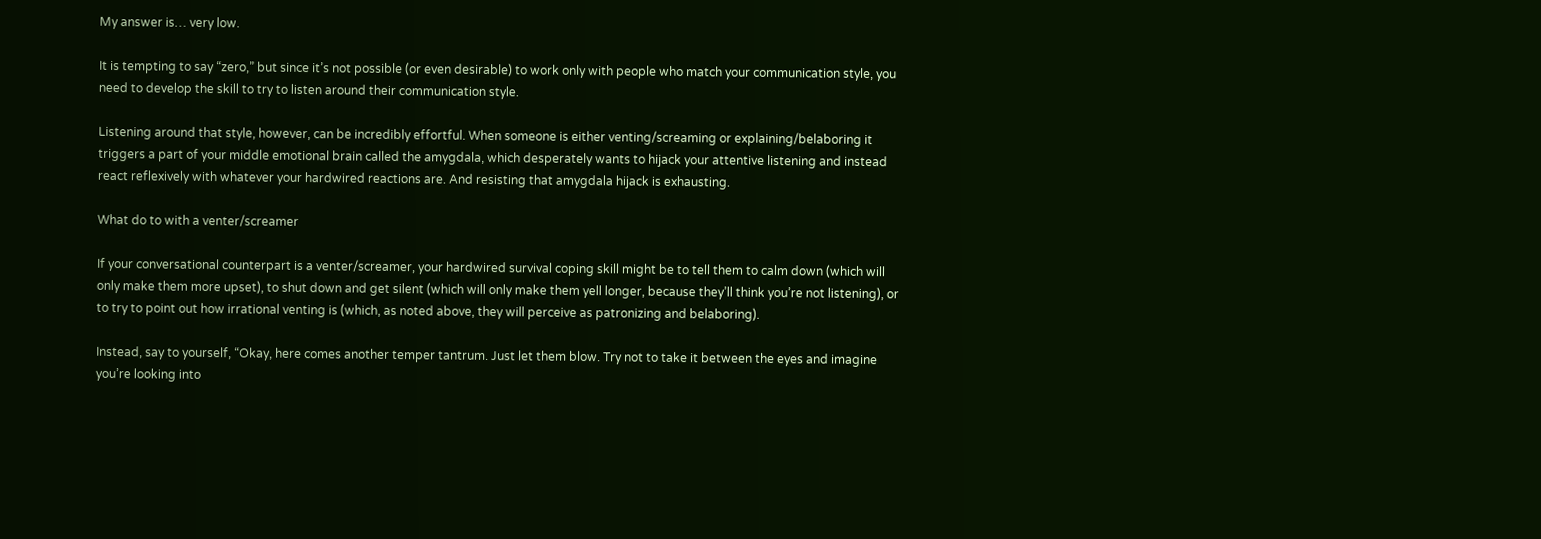My answer is… very low.

It is tempting to say “zero,” but since it’s not possible (or even desirable) to work only with people who match your communication style, you need to develop the skill to try to listen around their communication style.

Listening around that style, however, can be incredibly effortful. When someone is either venting/screaming or explaining/belaboring it triggers a part of your middle emotional brain called the amygdala, which desperately wants to hijack your attentive listening and instead react reflexively with whatever your hardwired reactions are. And resisting that amygdala hijack is exhausting.

What do to with a venter/screamer

If your conversational counterpart is a venter/screamer, your hardwired survival coping skill might be to tell them to calm down (which will only make them more upset), to shut down and get silent (which will only make them yell longer, because they’ll think you’re not listening), or to try to point out how irrational venting is (which, as noted above, they will perceive as patronizing and belaboring).

Instead, say to yourself, “Okay, here comes another temper tantrum. Just let them blow. Try not to take it between the eyes and imagine you’re looking into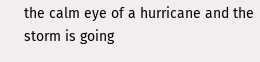the calm eye of a hurricane and the storm is going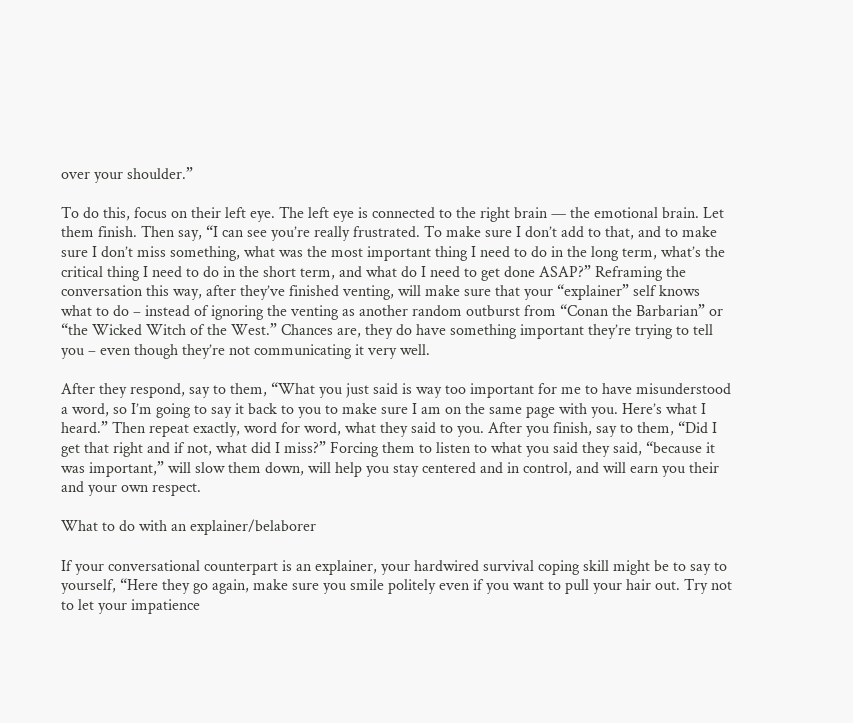over your shoulder.”

To do this, focus on their left eye. The left eye is connected to the right brain — the emotional brain. Let them finish. Then say, “I can see you’re really frustrated. To make sure I don’t add to that, and to make sure I don’t miss something, what was the most important thing I need to do in the long term, what’s the critical thing I need to do in the short term, and what do I need to get done ASAP?” Reframing the conversation this way, after they’ve finished venting, will make sure that your “explainer” self knows what to do – instead of ignoring the venting as another random outburst from “Conan the Barbarian” or “the Wicked Witch of the West.” Chances are, they do have something important they’re trying to tell you – even though they’re not communicating it very well.

After they respond, say to them, “What you just said is way too important for me to have misunderstood a word, so I’m going to say it back to you to make sure I am on the same page with you. Here’s what I heard.” Then repeat exactly, word for word, what they said to you. After you finish, say to them, “Did I get that right and if not, what did I miss?” Forcing them to listen to what you said they said, “because it was important,” will slow them down, will help you stay centered and in control, and will earn you their and your own respect.

What to do with an explainer/belaborer

If your conversational counterpart is an explainer, your hardwired survival coping skill might be to say to yourself, “Here they go again, make sure you smile politely even if you want to pull your hair out. Try not to let your impatience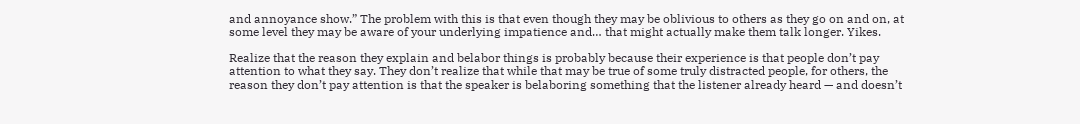and annoyance show.” The problem with this is that even though they may be oblivious to others as they go on and on, at some level they may be aware of your underlying impatience and… that might actually make them talk longer. Yikes.

Realize that the reason they explain and belabor things is probably because their experience is that people don’t pay attention to what they say. They don’t realize that while that may be true of some truly distracted people, for others, the reason they don’t pay attention is that the speaker is belaboring something that the listener already heard — and doesn’t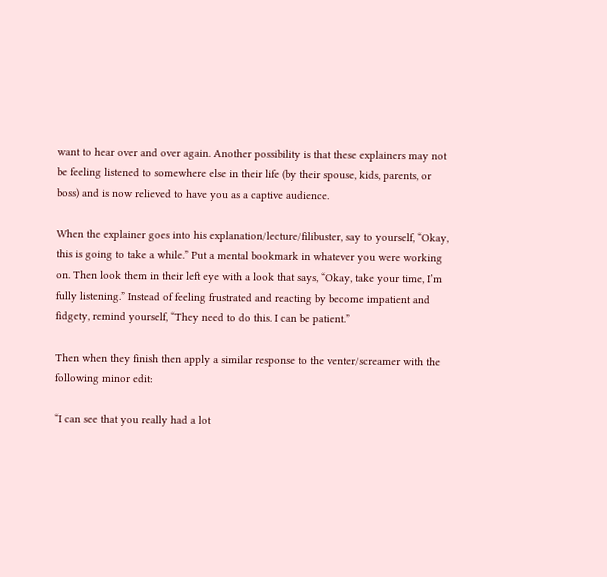want to hear over and over again. Another possibility is that these explainers may not be feeling listened to somewhere else in their life (by their spouse, kids, parents, or boss) and is now relieved to have you as a captive audience.

When the explainer goes into his explanation/lecture/filibuster, say to yourself, “Okay, this is going to take a while.” Put a mental bookmark in whatever you were working on. Then look them in their left eye with a look that says, “Okay, take your time, I’m fully listening.” Instead of feeling frustrated and reacting by become impatient and fidgety, remind yourself, “They need to do this. I can be patient.”

Then when they finish then apply a similar response to the venter/screamer with the following minor edit:

“I can see that you really had a lot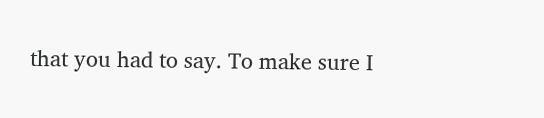that you had to say. To make sure I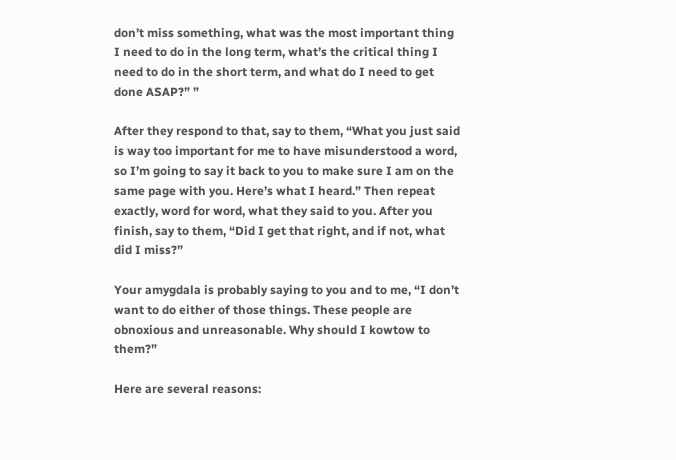don’t miss something, what was the most important thing I need to do in the long term, what’s the critical thing I need to do in the short term, and what do I need to get done ASAP?” ”

After they respond to that, say to them, “What you just said is way too important for me to have misunderstood a word, so I’m going to say it back to you to make sure I am on the same page with you. Here’s what I heard.” Then repeat exactly, word for word, what they said to you. After you finish, say to them, “Did I get that right, and if not, what did I miss?”

Your amygdala is probably saying to you and to me, “I don’t want to do either of those things. These people are obnoxious and unreasonable. Why should I kowtow to them?”

Here are several reasons: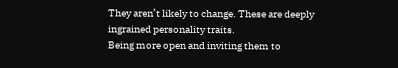They aren’t likely to change. These are deeply ingrained personality traits.
Being more open and inviting them to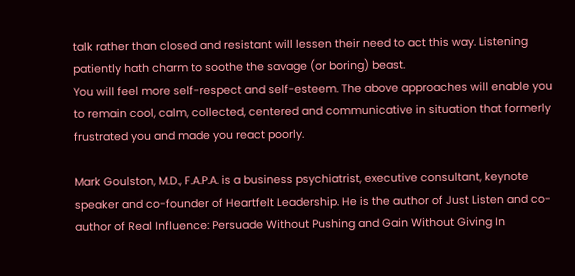talk rather than closed and resistant will lessen their need to act this way. Listening patiently hath charm to soothe the savage (or boring) beast.
You will feel more self-respect and self-esteem. The above approaches will enable you to remain cool, calm, collected, centered and communicative in situation that formerly frustrated you and made you react poorly.

Mark Goulston, M.D., F.A.P.A. is a business psychiatrist, executive consultant, keynote speaker and co-founder of Heartfelt Leadership. He is the author of Just Listen and co-author of Real Influence: Persuade Without Pushing and Gain Without Giving In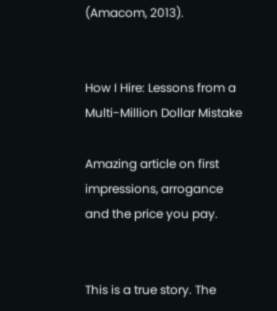(Amacom, 2013).


How I Hire: Lessons from a Multi-Million Dollar Mistake

Amazing article on first impressions, arrogance and the price you pay.


This is a true story. The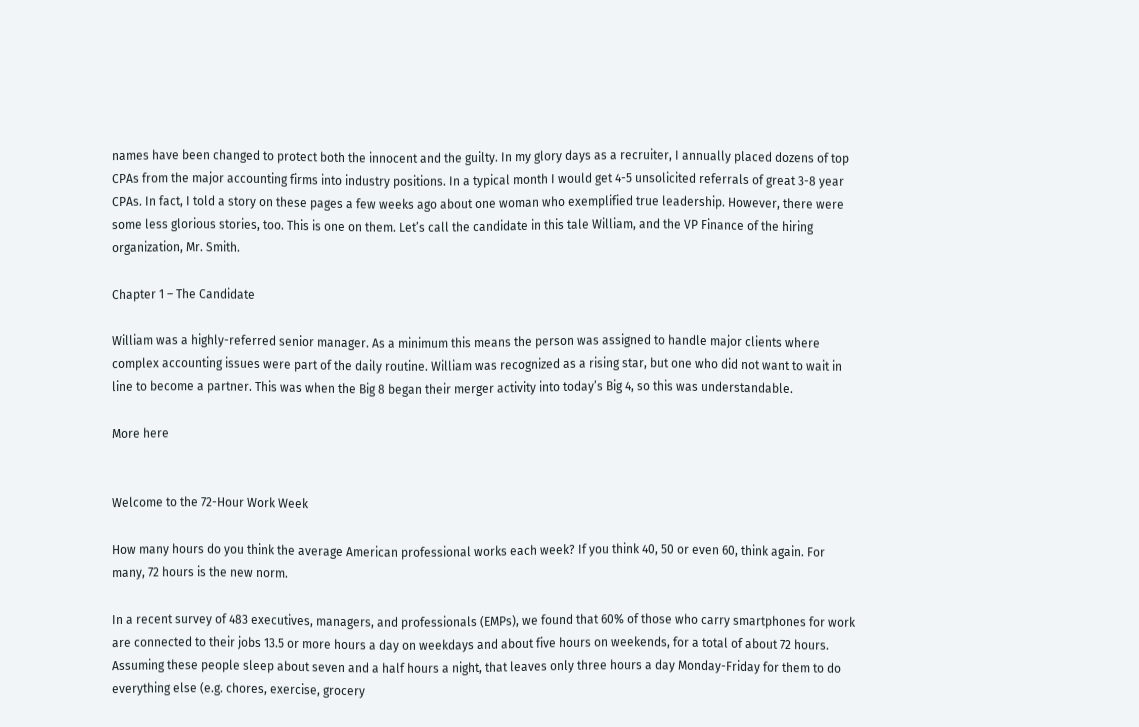names have been changed to protect both the innocent and the guilty. In my glory days as a recruiter, I annually placed dozens of top CPAs from the major accounting firms into industry positions. In a typical month I would get 4-5 unsolicited referrals of great 3-8 year CPAs. In fact, I told a story on these pages a few weeks ago about one woman who exemplified true leadership. However, there were some less glorious stories, too. This is one on them. Let’s call the candidate in this tale William, and the VP Finance of the hiring organization, Mr. Smith.

Chapter 1 – The Candidate

William was a highly-referred senior manager. As a minimum this means the person was assigned to handle major clients where complex accounting issues were part of the daily routine. William was recognized as a rising star, but one who did not want to wait in line to become a partner. This was when the Big 8 began their merger activity into today’s Big 4, so this was understandable.

More here


Welcome to the 72-Hour Work Week

How many hours do you think the average American professional works each week? If you think 40, 50 or even 60, think again. For many, 72 hours is the new norm.

In a recent survey of 483 executives, managers, and professionals (EMPs), we found that 60% of those who carry smartphones for work are connected to their jobs 13.5 or more hours a day on weekdays and about five hours on weekends, for a total of about 72 hours. Assuming these people sleep about seven and a half hours a night, that leaves only three hours a day Monday-Friday for them to do everything else (e.g. chores, exercise, grocery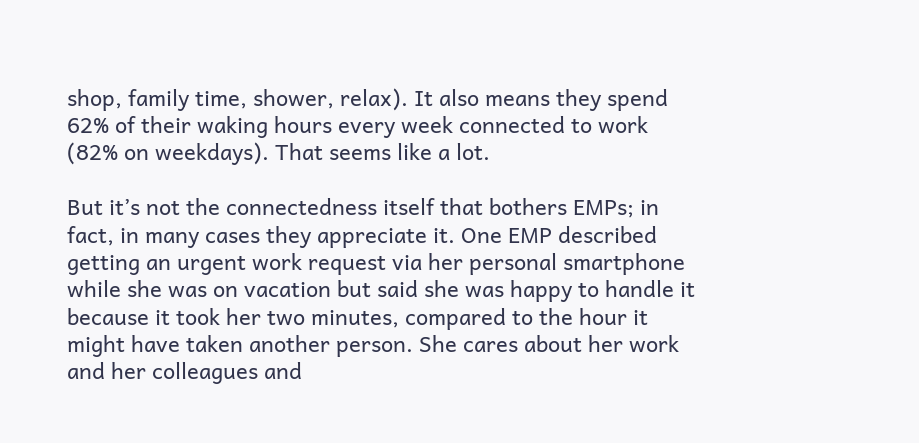shop, family time, shower, relax). It also means they spend 62% of their waking hours every week connected to work (82% on weekdays). That seems like a lot.

But it’s not the connectedness itself that bothers EMPs; in fact, in many cases they appreciate it. One EMP described getting an urgent work request via her personal smartphone while she was on vacation but said she was happy to handle it because it took her two minutes, compared to the hour it might have taken another person. She cares about her work and her colleagues and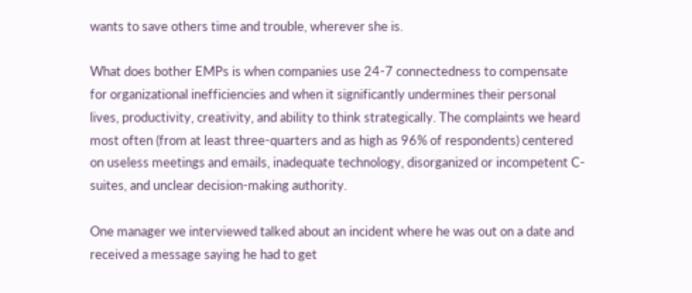wants to save others time and trouble, wherever she is.

What does bother EMPs is when companies use 24-7 connectedness to compensate for organizational inefficiencies and when it significantly undermines their personal lives, productivity, creativity, and ability to think strategically. The complaints we heard most often (from at least three-quarters and as high as 96% of respondents) centered on useless meetings and emails, inadequate technology, disorganized or incompetent C-suites, and unclear decision-making authority.

One manager we interviewed talked about an incident where he was out on a date and received a message saying he had to get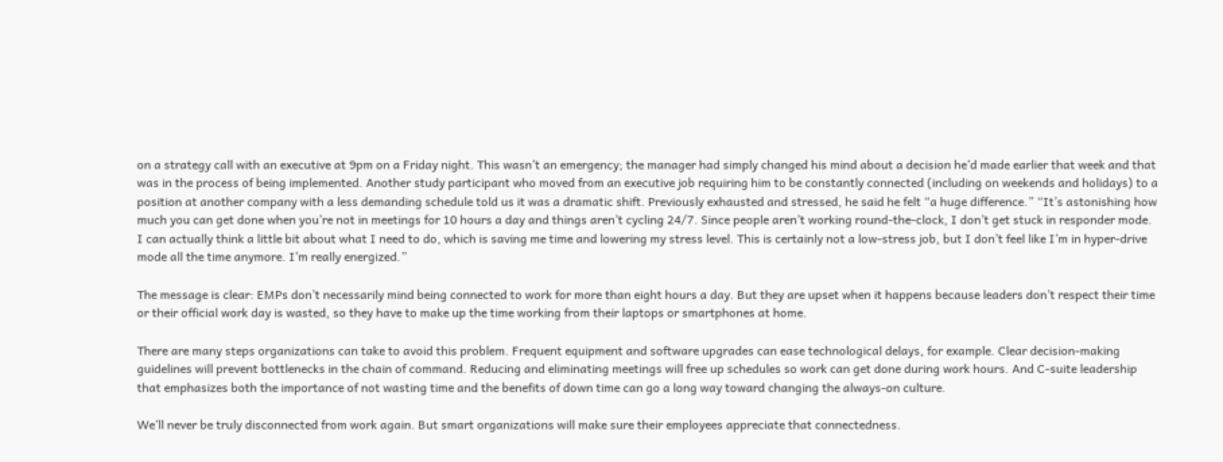on a strategy call with an executive at 9pm on a Friday night. This wasn’t an emergency; the manager had simply changed his mind about a decision he’d made earlier that week and that was in the process of being implemented. Another study participant who moved from an executive job requiring him to be constantly connected (including on weekends and holidays) to a position at another company with a less demanding schedule told us it was a dramatic shift. Previously exhausted and stressed, he said he felt “a huge difference.” “It’s astonishing how much you can get done when you’re not in meetings for 10 hours a day and things aren’t cycling 24/7. Since people aren’t working round-the-clock, I don’t get stuck in responder mode. I can actually think a little bit about what I need to do, which is saving me time and lowering my stress level. This is certainly not a low-stress job, but I don’t feel like I’m in hyper-drive mode all the time anymore. I’m really energized.”

The message is clear: EMPs don’t necessarily mind being connected to work for more than eight hours a day. But they are upset when it happens because leaders don’t respect their time or their official work day is wasted, so they have to make up the time working from their laptops or smartphones at home.

There are many steps organizations can take to avoid this problem. Frequent equipment and software upgrades can ease technological delays, for example. Clear decision-making guidelines will prevent bottlenecks in the chain of command. Reducing and eliminating meetings will free up schedules so work can get done during work hours. And C-suite leadership that emphasizes both the importance of not wasting time and the benefits of down time can go a long way toward changing the always-on culture.

We’ll never be truly disconnected from work again. But smart organizations will make sure their employees appreciate that connectedness.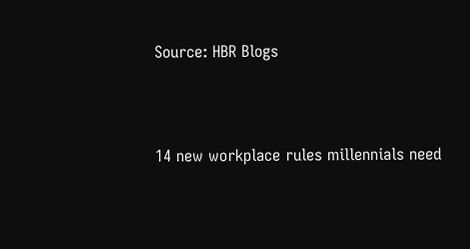Source: HBR Blogs



14 new workplace rules millennials need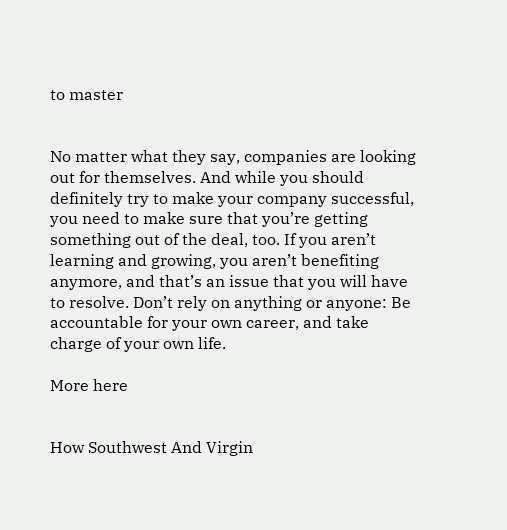to master


No matter what they say, companies are looking out for themselves. And while you should definitely try to make your company successful, you need to make sure that you’re getting something out of the deal, too. If you aren’t learning and growing, you aren’t benefiting anymore, and that’s an issue that you will have to resolve. Don’t rely on anything or anyone: Be accountable for your own career, and take charge of your own life.

More here


How Southwest And Virgin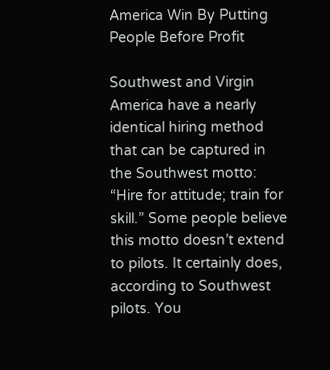America Win By Putting People Before Profit

Southwest and Virgin America have a nearly identical hiring method that can be captured in the Southwest motto: “Hire for attitude; train for skill.” Some people believe this motto doesn’t extend to pilots. It certainly does, according to Southwest pilots. You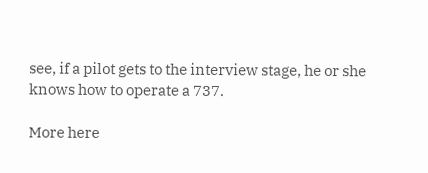see, if a pilot gets to the interview stage, he or she knows how to operate a 737.

More here